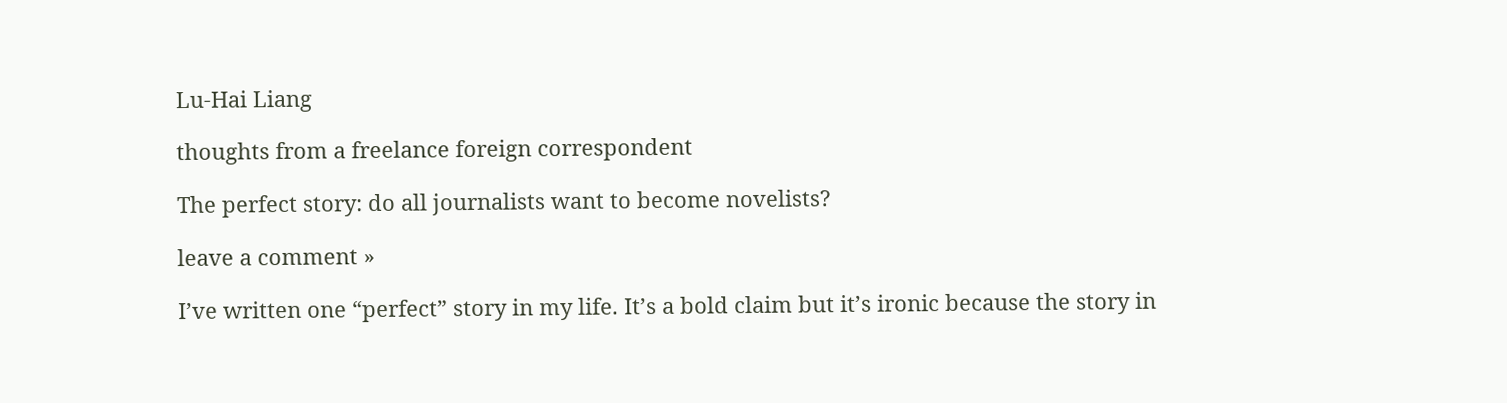Lu-Hai Liang

thoughts from a freelance foreign correspondent

The perfect story: do all journalists want to become novelists?

leave a comment »

I’ve written one “perfect” story in my life. It’s a bold claim but it’s ironic because the story in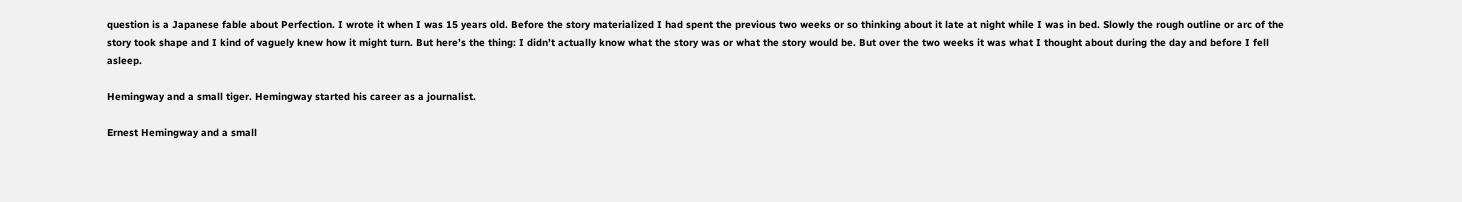question is a Japanese fable about Perfection. I wrote it when I was 15 years old. Before the story materialized I had spent the previous two weeks or so thinking about it late at night while I was in bed. Slowly the rough outline or arc of the story took shape and I kind of vaguely knew how it might turn. But here’s the thing: I didn’t actually know what the story was or what the story would be. But over the two weeks it was what I thought about during the day and before I fell asleep.

Hemingway and a small tiger. Hemingway started his career as a journalist.

Ernest Hemingway and a small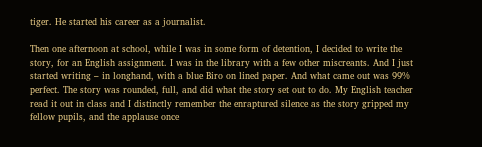tiger. He started his career as a journalist.

Then one afternoon at school, while I was in some form of detention, I decided to write the story, for an English assignment. I was in the library with a few other miscreants. And I just started writing – in longhand, with a blue Biro on lined paper. And what came out was 99% perfect. The story was rounded, full, and did what the story set out to do. My English teacher read it out in class and I distinctly remember the enraptured silence as the story gripped my fellow pupils, and the applause once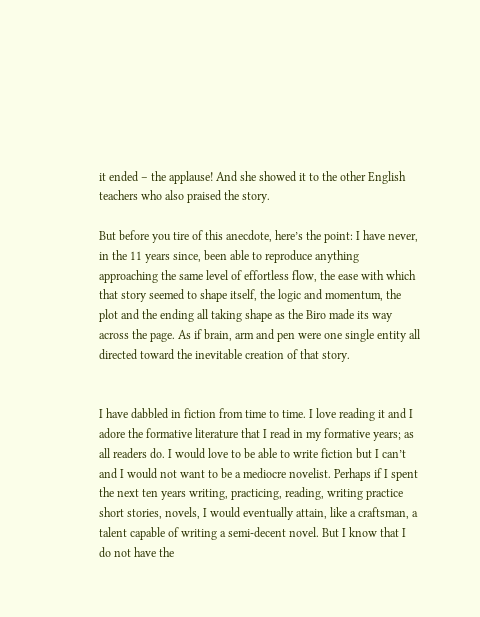it ended – the applause! And she showed it to the other English teachers who also praised the story.

But before you tire of this anecdote, here’s the point: I have never, in the 11 years since, been able to reproduce anything approaching the same level of effortless flow, the ease with which that story seemed to shape itself, the logic and momentum, the plot and the ending all taking shape as the Biro made its way across the page. As if brain, arm and pen were one single entity all directed toward the inevitable creation of that story.


I have dabbled in fiction from time to time. I love reading it and I adore the formative literature that I read in my formative years; as all readers do. I would love to be able to write fiction but I can’t and I would not want to be a mediocre novelist. Perhaps if I spent the next ten years writing, practicing, reading, writing practice short stories, novels, I would eventually attain, like a craftsman, a talent capable of writing a semi-decent novel. But I know that I do not have the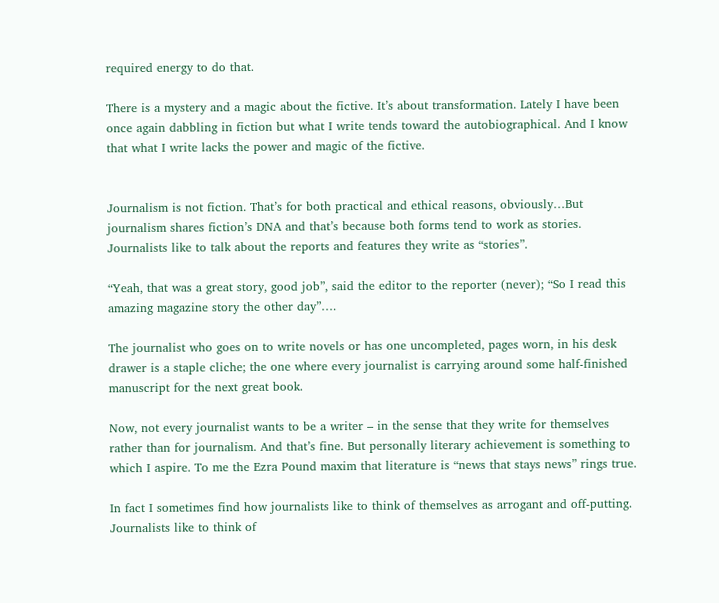required energy to do that.

There is a mystery and a magic about the fictive. It’s about transformation. Lately I have been once again dabbling in fiction but what I write tends toward the autobiographical. And I know that what I write lacks the power and magic of the fictive.


Journalism is not fiction. That’s for both practical and ethical reasons, obviously…But journalism shares fiction’s DNA and that’s because both forms tend to work as stories. Journalists like to talk about the reports and features they write as “stories”.

“Yeah, that was a great story, good job”, said the editor to the reporter (never); “So I read this amazing magazine story the other day”….

The journalist who goes on to write novels or has one uncompleted, pages worn, in his desk drawer is a staple cliche; the one where every journalist is carrying around some half-finished manuscript for the next great book.

Now, not every journalist wants to be a writer – in the sense that they write for themselves rather than for journalism. And that’s fine. But personally literary achievement is something to which I aspire. To me the Ezra Pound maxim that literature is “news that stays news” rings true.

In fact I sometimes find how journalists like to think of themselves as arrogant and off-putting. Journalists like to think of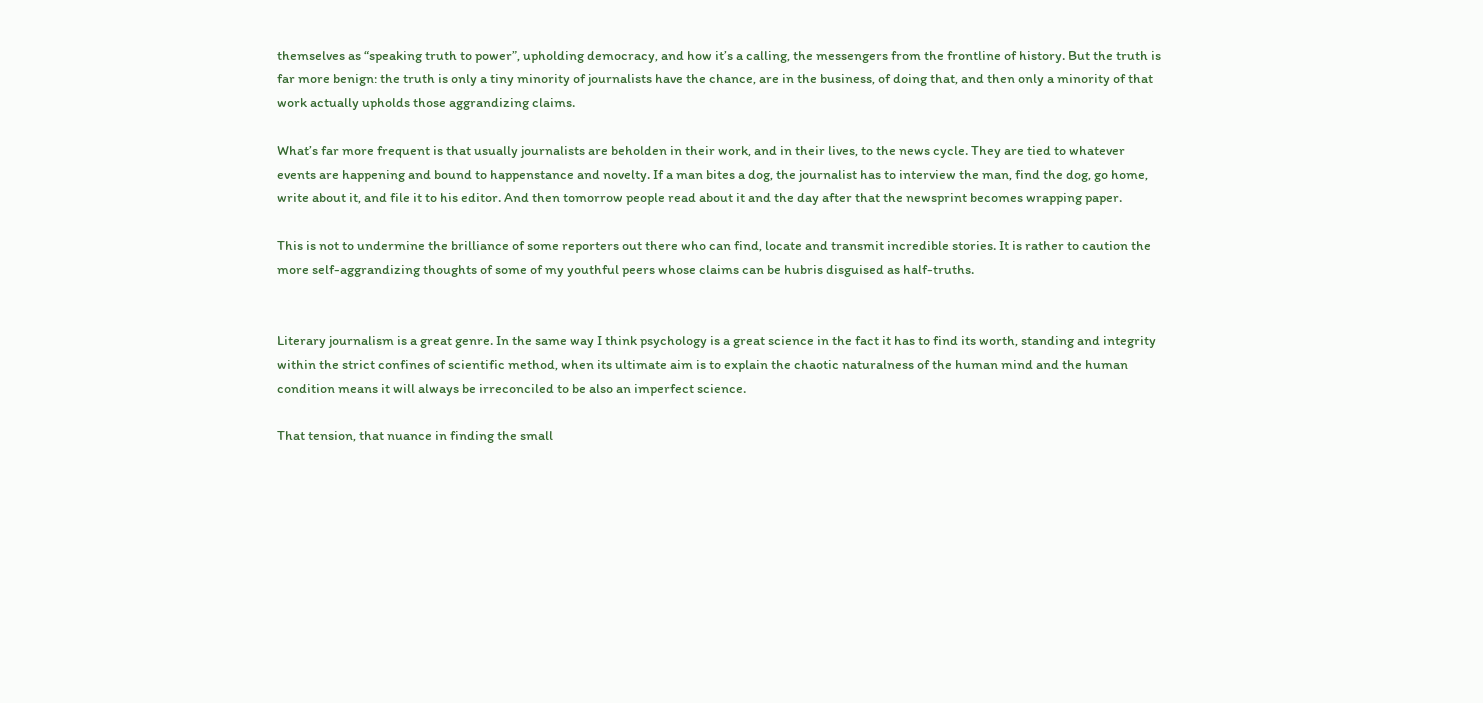themselves as “speaking truth to power”, upholding democracy, and how it’s a calling, the messengers from the frontline of history. But the truth is far more benign: the truth is only a tiny minority of journalists have the chance, are in the business, of doing that, and then only a minority of that work actually upholds those aggrandizing claims.

What’s far more frequent is that usually journalists are beholden in their work, and in their lives, to the news cycle. They are tied to whatever events are happening and bound to happenstance and novelty. If a man bites a dog, the journalist has to interview the man, find the dog, go home, write about it, and file it to his editor. And then tomorrow people read about it and the day after that the newsprint becomes wrapping paper.

This is not to undermine the brilliance of some reporters out there who can find, locate and transmit incredible stories. It is rather to caution the more self-aggrandizing thoughts of some of my youthful peers whose claims can be hubris disguised as half-truths.


Literary journalism is a great genre. In the same way I think psychology is a great science in the fact it has to find its worth, standing and integrity within the strict confines of scientific method, when its ultimate aim is to explain the chaotic naturalness of the human mind and the human condition means it will always be irreconciled to be also an imperfect science.

That tension, that nuance in finding the small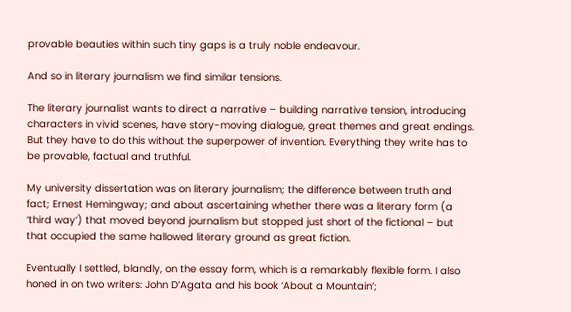provable beauties within such tiny gaps is a truly noble endeavour.

And so in literary journalism we find similar tensions.

The literary journalist wants to direct a narrative – building narrative tension, introducing characters in vivid scenes, have story-moving dialogue, great themes and great endings. But they have to do this without the superpower of invention. Everything they write has to be provable, factual and truthful.

My university dissertation was on literary journalism; the difference between truth and fact; Ernest Hemingway; and about ascertaining whether there was a literary form (a ‘third way’) that moved beyond journalism but stopped just short of the fictional – but that occupied the same hallowed literary ground as great fiction.

Eventually I settled, blandly, on the essay form, which is a remarkably flexible form. I also honed in on two writers: John D’Agata and his book ‘About a Mountain’;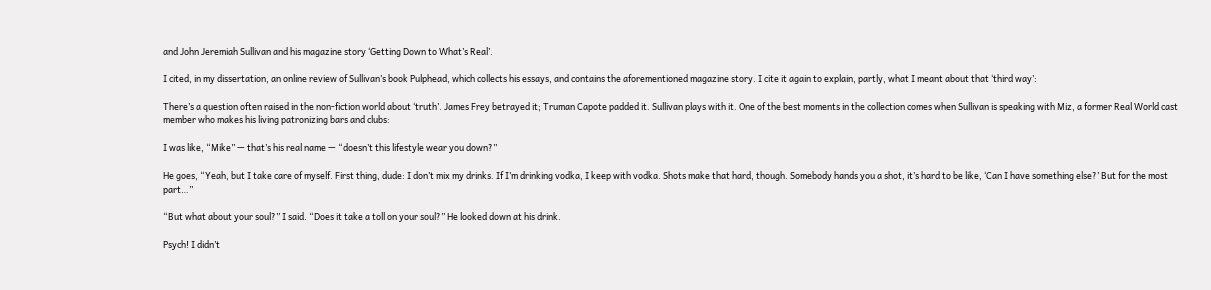and John Jeremiah Sullivan and his magazine story ‘Getting Down to What’s Real’.

I cited, in my dissertation, an online review of Sullivan’s book Pulphead, which collects his essays, and contains the aforementioned magazine story. I cite it again to explain, partly, what I meant about that ‘third way’:

There’s a question often raised in the non-fiction world about ‘truth’. James Frey betrayed it; Truman Capote padded it. Sullivan plays with it. One of the best moments in the collection comes when Sullivan is speaking with Miz, a former Real World cast member who makes his living patronizing bars and clubs:

I was like, “Mike” — that’s his real name — “doesn’t this lifestyle wear you down?”

He goes, “Yeah, but I take care of myself. First thing, dude: I don’t mix my drinks. If I’m drinking vodka, I keep with vodka. Shots make that hard, though. Somebody hands you a shot, it’s hard to be like, ‘Can I have something else?’ But for the most part…”

“But what about your soul?” I said. “Does it take a toll on your soul?” He looked down at his drink.

Psych! I didn’t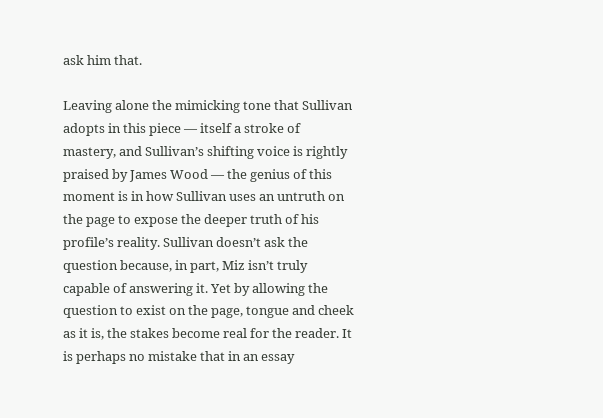ask him that.

Leaving alone the mimicking tone that Sullivan adopts in this piece — itself a stroke of mastery, and Sullivan’s shifting voice is rightly praised by James Wood — the genius of this moment is in how Sullivan uses an untruth on the page to expose the deeper truth of his profile’s reality. Sullivan doesn’t ask the question because, in part, Miz isn’t truly capable of answering it. Yet by allowing the question to exist on the page, tongue and cheek as it is, the stakes become real for the reader. It is perhaps no mistake that in an essay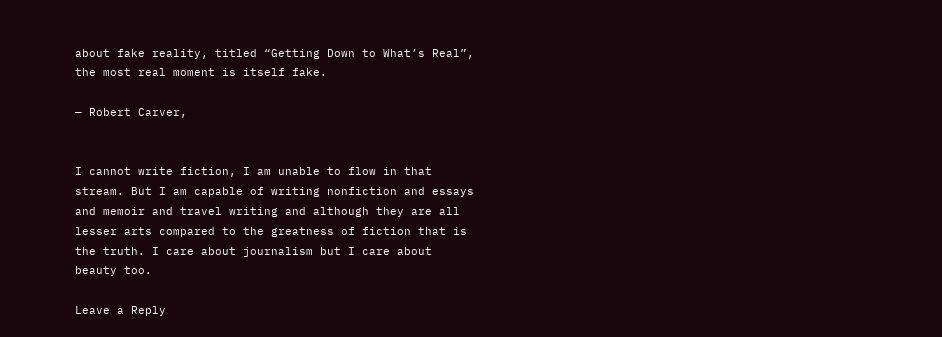about fake reality, titled “Getting Down to What’s Real”, the most real moment is itself fake.

— Robert Carver,


I cannot write fiction, I am unable to flow in that stream. But I am capable of writing nonfiction and essays and memoir and travel writing and although they are all lesser arts compared to the greatness of fiction that is the truth. I care about journalism but I care about beauty too.

Leave a Reply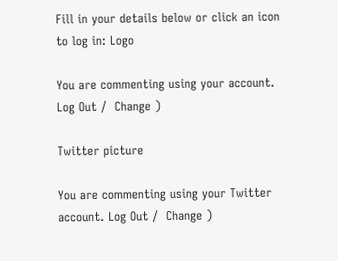Fill in your details below or click an icon to log in: Logo

You are commenting using your account. Log Out /  Change )

Twitter picture

You are commenting using your Twitter account. Log Out /  Change )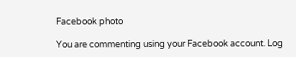Facebook photo

You are commenting using your Facebook account. Log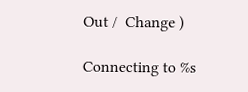Out /  Change )

Connecting to %s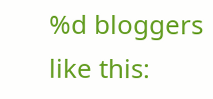%d bloggers like this: